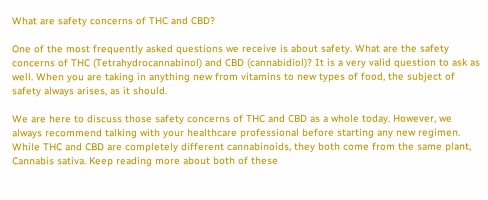What are safety concerns of THC and CBD?

One of the most frequently asked questions we receive is about safety. What are the safety concerns of THC (Tetrahydrocannabinol) and CBD (cannabidiol)? It is a very valid question to ask as well. When you are taking in anything new from vitamins to new types of food, the subject of safety always arises, as it should.

We are here to discuss those safety concerns of THC and CBD as a whole today. However, we always recommend talking with your healthcare professional before starting any new regimen. While THC and CBD are completely different cannabinoids, they both come from the same plant, Cannabis sativa. Keep reading more about both of these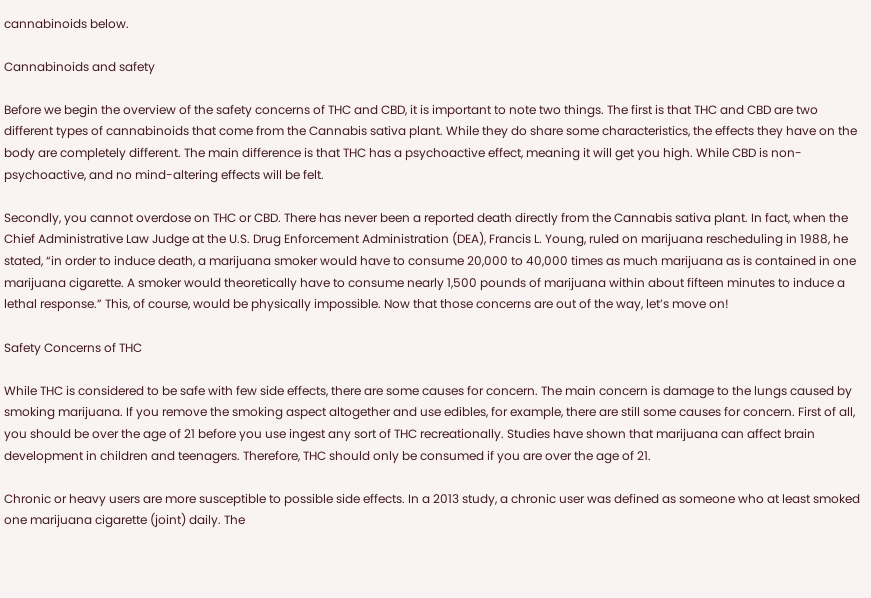cannabinoids below.

Cannabinoids and safety

Before we begin the overview of the safety concerns of THC and CBD, it is important to note two things. The first is that THC and CBD are two different types of cannabinoids that come from the Cannabis sativa plant. While they do share some characteristics, the effects they have on the body are completely different. The main difference is that THC has a psychoactive effect, meaning it will get you high. While CBD is non-psychoactive, and no mind-altering effects will be felt.

Secondly, you cannot overdose on THC or CBD. There has never been a reported death directly from the Cannabis sativa plant. In fact, when the Chief Administrative Law Judge at the U.S. Drug Enforcement Administration (DEA), Francis L. Young, ruled on marijuana rescheduling in 1988, he stated, “in order to induce death, a marijuana smoker would have to consume 20,000 to 40,000 times as much marijuana as is contained in one marijuana cigarette. A smoker would theoretically have to consume nearly 1,500 pounds of marijuana within about fifteen minutes to induce a lethal response.” This, of course, would be physically impossible. Now that those concerns are out of the way, let’s move on!

Safety Concerns of THC

While THC is considered to be safe with few side effects, there are some causes for concern. The main concern is damage to the lungs caused by smoking marijuana. If you remove the smoking aspect altogether and use edibles, for example, there are still some causes for concern. First of all, you should be over the age of 21 before you use ingest any sort of THC recreationally. Studies have shown that marijuana can affect brain development in children and teenagers. Therefore, THC should only be consumed if you are over the age of 21.

Chronic or heavy users are more susceptible to possible side effects. In a 2013 study, a chronic user was defined as someone who at least smoked one marijuana cigarette (joint) daily. The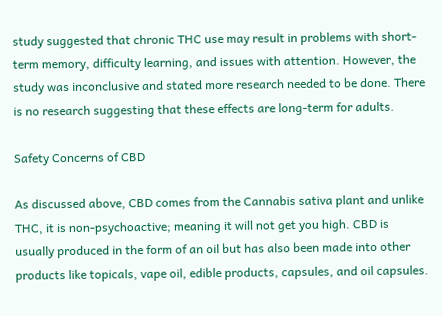study suggested that chronic THC use may result in problems with short-term memory, difficulty learning, and issues with attention. However, the study was inconclusive and stated more research needed to be done. There is no research suggesting that these effects are long-term for adults.

Safety Concerns of CBD

As discussed above, CBD comes from the Cannabis sativa plant and unlike THC, it is non-psychoactive; meaning it will not get you high. CBD is usually produced in the form of an oil but has also been made into other products like topicals, vape oil, edible products, capsules, and oil capsules.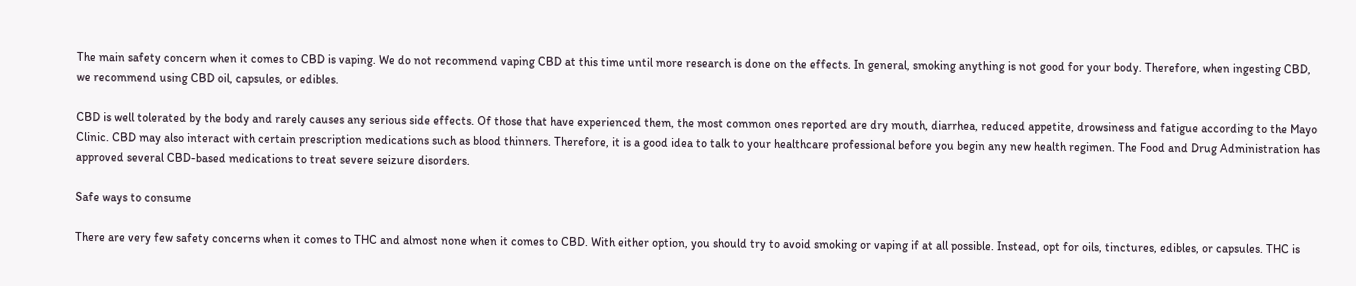The main safety concern when it comes to CBD is vaping. We do not recommend vaping CBD at this time until more research is done on the effects. In general, smoking anything is not good for your body. Therefore, when ingesting CBD, we recommend using CBD oil, capsules, or edibles.

CBD is well tolerated by the body and rarely causes any serious side effects. Of those that have experienced them, the most common ones reported are dry mouth, diarrhea, reduced appetite, drowsiness and fatigue according to the Mayo Clinic. CBD may also interact with certain prescription medications such as blood thinners. Therefore, it is a good idea to talk to your healthcare professional before you begin any new health regimen. The Food and Drug Administration has approved several CBD-based medications to treat severe seizure disorders.

Safe ways to consume

There are very few safety concerns when it comes to THC and almost none when it comes to CBD. With either option, you should try to avoid smoking or vaping if at all possible. Instead, opt for oils, tinctures, edibles, or capsules. THC is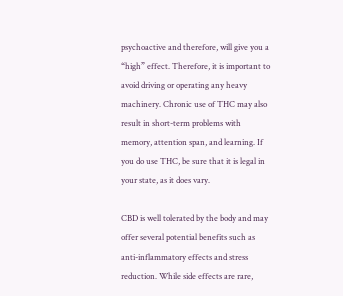psychoactive and therefore, will give you a “high” effect. Therefore, it is important to avoid driving or operating any heavy machinery. Chronic use of THC may also result in short-term problems with memory, attention span, and learning. If you do use THC, be sure that it is legal in your state, as it does vary.

CBD is well tolerated by the body and may offer several potential benefits such as anti-inflammatory effects and stress reduction. While side effects are rare,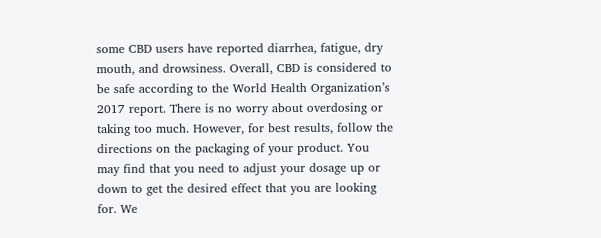some CBD users have reported diarrhea, fatigue, dry mouth, and drowsiness. Overall, CBD is considered to be safe according to the World Health Organization’s 2017 report. There is no worry about overdosing or taking too much. However, for best results, follow the directions on the packaging of your product. You may find that you need to adjust your dosage up or down to get the desired effect that you are looking for. We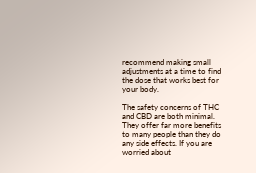recommend making small adjustments at a time to find the dose that works best for your body.

The safety concerns of THC and CBD are both minimal. They offer far more benefits to many people than they do any side effects. If you are worried about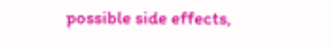possible side effects,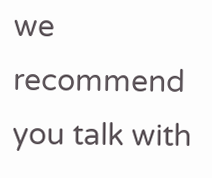we recommend you talk with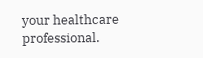your healthcare professional.